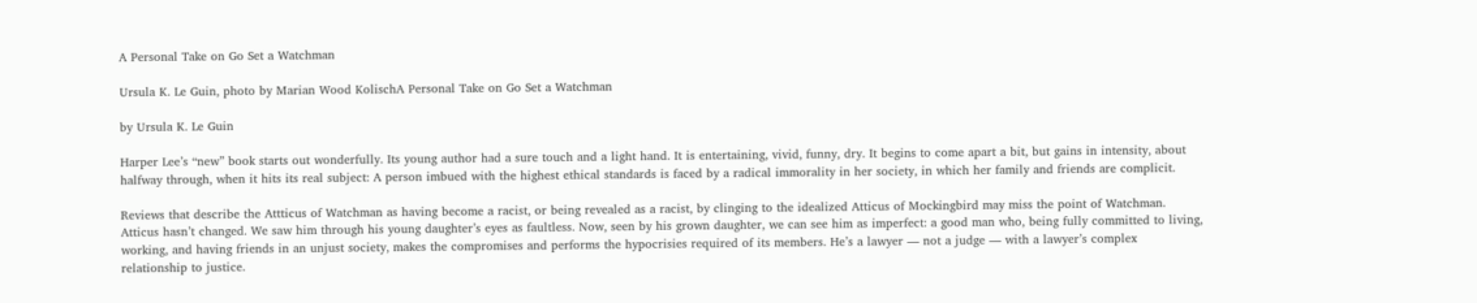A Personal Take on Go Set a Watchman

Ursula K. Le Guin, photo by Marian Wood KolischA Personal Take on Go Set a Watchman

by Ursula K. Le Guin

Harper Lee’s “new” book starts out wonderfully. Its young author had a sure touch and a light hand. It is entertaining, vivid, funny, dry. It begins to come apart a bit, but gains in intensity, about halfway through, when it hits its real subject: A person imbued with the highest ethical standards is faced by a radical immorality in her society, in which her family and friends are complicit.

Reviews that describe the Attticus of Watchman as having become a racist, or being revealed as a racist, by clinging to the idealized Atticus of Mockingbird may miss the point of Watchman. Atticus hasn’t changed. We saw him through his young daughter’s eyes as faultless. Now, seen by his grown daughter, we can see him as imperfect: a good man who, being fully committed to living, working, and having friends in an unjust society, makes the compromises and performs the hypocrisies required of its members. He’s a lawyer — not a judge — with a lawyer’s complex relationship to justice.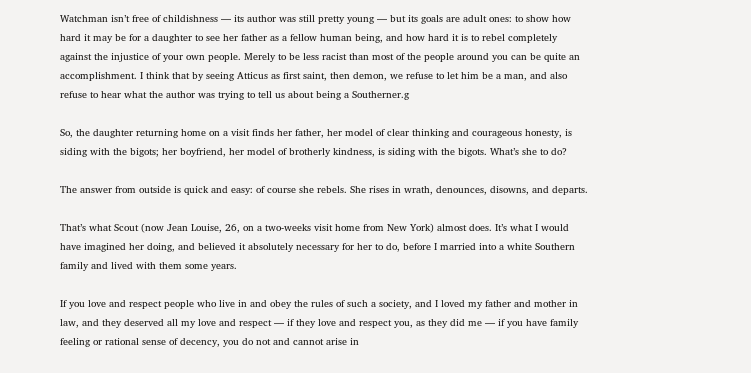Watchman isn’t free of childishness — its author was still pretty young — but its goals are adult ones: to show how hard it may be for a daughter to see her father as a fellow human being, and how hard it is to rebel completely against the injustice of your own people. Merely to be less racist than most of the people around you can be quite an accomplishment. I think that by seeing Atticus as first saint, then demon, we refuse to let him be a man, and also refuse to hear what the author was trying to tell us about being a Southerner.g

So, the daughter returning home on a visit finds her father, her model of clear thinking and courageous honesty, is siding with the bigots; her boyfriend, her model of brotherly kindness, is siding with the bigots. What’s she to do?

The answer from outside is quick and easy: of course she rebels. She rises in wrath, denounces, disowns, and departs.

That’s what Scout (now Jean Louise, 26, on a two-weeks visit home from New York) almost does. It’s what I would have imagined her doing, and believed it absolutely necessary for her to do, before I married into a white Southern family and lived with them some years.

If you love and respect people who live in and obey the rules of such a society, and I loved my father and mother in law, and they deserved all my love and respect — if they love and respect you, as they did me — if you have family feeling or rational sense of decency, you do not and cannot arise in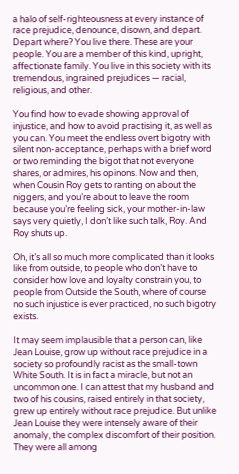a halo of self-righteousness at every instance of race prejudice, denounce, disown, and depart. Depart where? You live there. These are your people. You are a member of this kind, upright, affectionate family. You live in this society with its tremendous, ingrained prejudices — racial, religious, and other.

You find how to evade showing approval of injustice, and how to avoid practising it, as well as you can. You meet the endless overt bigotry with silent non-acceptance, perhaps with a brief word or two reminding the bigot that not everyone shares, or admires, his opinons. Now and then, when Cousin Roy gets to ranting on about the niggers, and you’re about to leave the room because you’re feeling sick, your mother-in-law says very quietly, I don’t like such talk, Roy. And Roy shuts up.

Oh, it’s all so much more complicated than it looks like from outside, to people who don’t have to consider how love and loyalty constrain you, to people from Outside the South, where of course no such injustice is ever practiced, no such bigotry exists.

It may seem implausible that a person can, like Jean Louise, grow up without race prejudice in a society so profoundly racist as the small-town White South. It is in fact a miracle, but not an uncommon one. I can attest that my husband and two of his cousins, raised entirely in that society, grew up entirely without race prejudice. But unlike Jean Louise they were intensely aware of their anomaly, the complex discomfort of their position. They were all among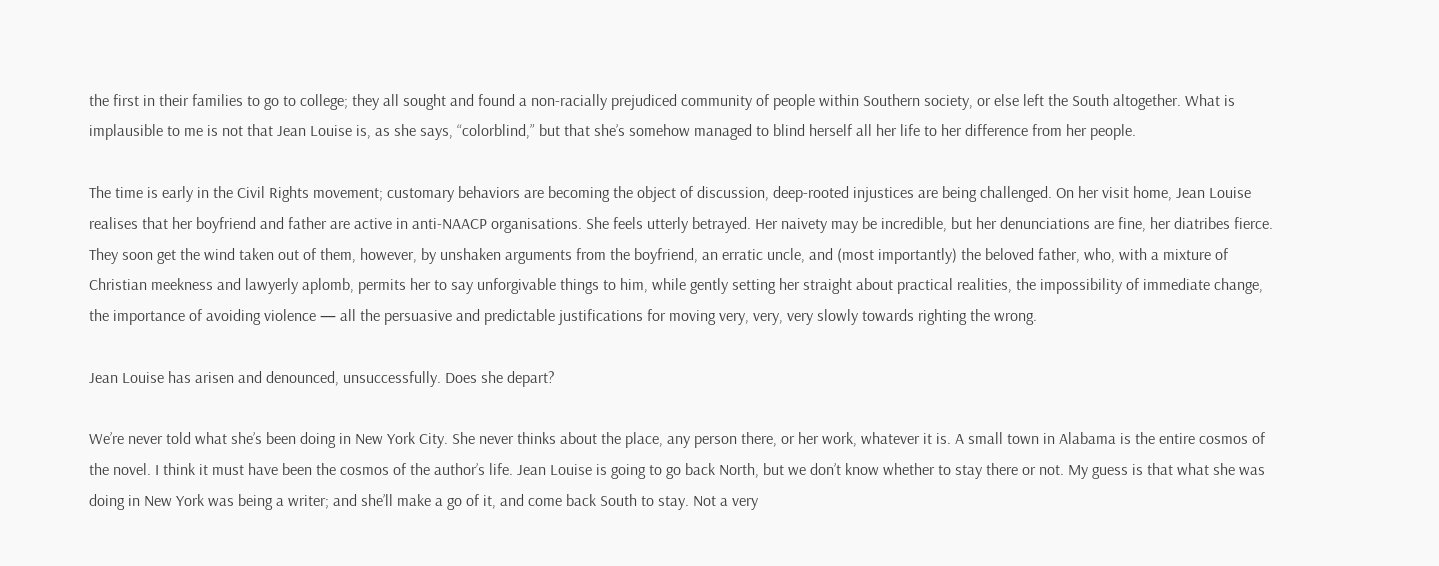the first in their families to go to college; they all sought and found a non-racially prejudiced community of people within Southern society, or else left the South altogether. What is implausible to me is not that Jean Louise is, as she says, “colorblind,” but that she’s somehow managed to blind herself all her life to her difference from her people.

The time is early in the Civil Rights movement; customary behaviors are becoming the object of discussion, deep-rooted injustices are being challenged. On her visit home, Jean Louise realises that her boyfriend and father are active in anti-NAACP organisations. She feels utterly betrayed. Her naivety may be incredible, but her denunciations are fine, her diatribes fierce. They soon get the wind taken out of them, however, by unshaken arguments from the boyfriend, an erratic uncle, and (most importantly) the beloved father, who, with a mixture of Christian meekness and lawyerly aplomb, permits her to say unforgivable things to him, while gently setting her straight about practical realities, the impossibility of immediate change, the importance of avoiding violence — all the persuasive and predictable justifications for moving very, very, very slowly towards righting the wrong.

Jean Louise has arisen and denounced, unsuccessfully. Does she depart?

We’re never told what she’s been doing in New York City. She never thinks about the place, any person there, or her work, whatever it is. A small town in Alabama is the entire cosmos of the novel. I think it must have been the cosmos of the author’s life. Jean Louise is going to go back North, but we don’t know whether to stay there or not. My guess is that what she was doing in New York was being a writer; and she’ll make a go of it, and come back South to stay. Not a very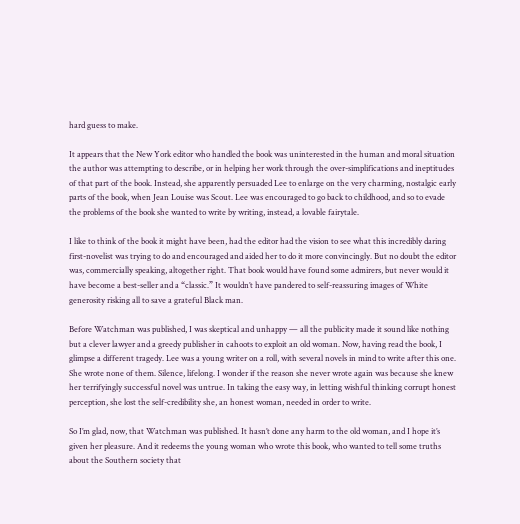hard guess to make.

It appears that the New York editor who handled the book was uninterested in the human and moral situation the author was attempting to describe, or in helping her work through the over-simplifications and ineptitudes of that part of the book. Instead, she apparently persuaded Lee to enlarge on the very charming, nostalgic early parts of the book, when Jean Louise was Scout. Lee was encouraged to go back to childhood, and so to evade the problems of the book she wanted to write by writing, instead, a lovable fairytale.

I like to think of the book it might have been, had the editor had the vision to see what this incredibly daring first-novelist was trying to do and encouraged and aided her to do it more convincingly. But no doubt the editor was, commercially speaking, altogether right. That book would have found some admirers, but never would it have become a best-seller and a “classic.” It wouldn’t have pandered to self-reassuring images of White generosity risking all to save a grateful Black man.

Before Watchman was published, I was skeptical and unhappy — all the publicity made it sound like nothing but a clever lawyer and a greedy publisher in cahoots to exploit an old woman. Now, having read the book, I glimpse a different tragedy. Lee was a young writer on a roll, with several novels in mind to write after this one. She wrote none of them. Silence, lifelong. I wonder if the reason she never wrote again was because she knew her terrifyingly successful novel was untrue. In taking the easy way, in letting wishful thinking corrupt honest perception, she lost the self-credibility she, an honest woman, needed in order to write.

So I’m glad, now, that Watchman was published. It hasn’t done any harm to the old woman, and I hope it’s given her pleasure. And it redeems the young woman who wrote this book, who wanted to tell some truths about the Southern society that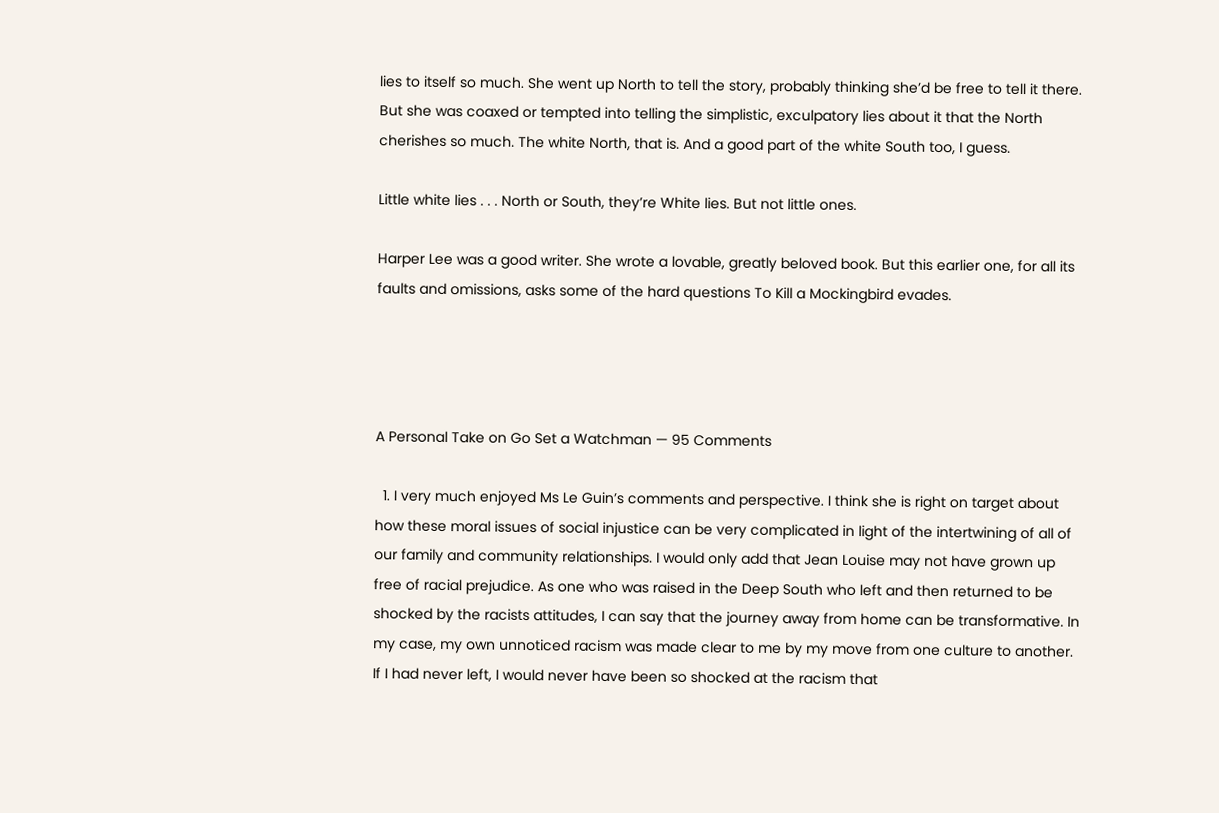lies to itself so much. She went up North to tell the story, probably thinking she’d be free to tell it there. But she was coaxed or tempted into telling the simplistic, exculpatory lies about it that the North cherishes so much. The white North, that is. And a good part of the white South too, I guess.

Little white lies . . . North or South, they’re White lies. But not little ones.

Harper Lee was a good writer. She wrote a lovable, greatly beloved book. But this earlier one, for all its faults and omissions, asks some of the hard questions To Kill a Mockingbird evades.




A Personal Take on Go Set a Watchman — 95 Comments

  1. I very much enjoyed Ms Le Guin’s comments and perspective. I think she is right on target about how these moral issues of social injustice can be very complicated in light of the intertwining of all of our family and community relationships. I would only add that Jean Louise may not have grown up free of racial prejudice. As one who was raised in the Deep South who left and then returned to be shocked by the racists attitudes, I can say that the journey away from home can be transformative. In my case, my own unnoticed racism was made clear to me by my move from one culture to another. If I had never left, I would never have been so shocked at the racism that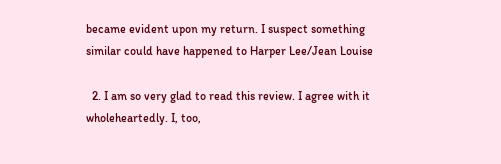became evident upon my return. I suspect something similar could have happened to Harper Lee/Jean Louise

  2. I am so very glad to read this review. I agree with it wholeheartedly. I, too,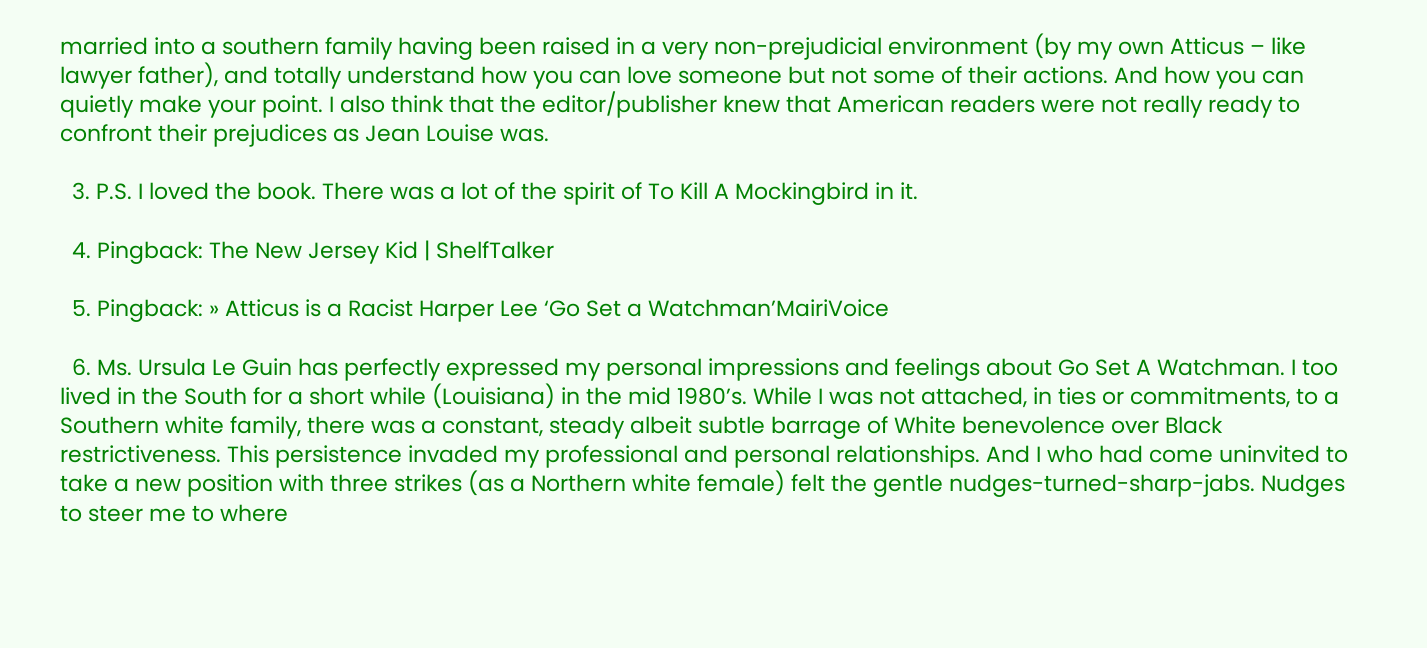married into a southern family having been raised in a very non-prejudicial environment (by my own Atticus – like lawyer father), and totally understand how you can love someone but not some of their actions. And how you can quietly make your point. I also think that the editor/publisher knew that American readers were not really ready to confront their prejudices as Jean Louise was.

  3. P.S. I loved the book. There was a lot of the spirit of To Kill A Mockingbird in it.

  4. Pingback: The New Jersey Kid | ShelfTalker

  5. Pingback: » Atticus is a Racist Harper Lee ‘Go Set a Watchman’MairiVoice

  6. Ms. Ursula Le Guin has perfectly expressed my personal impressions and feelings about Go Set A Watchman. I too lived in the South for a short while (Louisiana) in the mid 1980’s. While I was not attached, in ties or commitments, to a Southern white family, there was a constant, steady albeit subtle barrage of White benevolence over Black restrictiveness. This persistence invaded my professional and personal relationships. And I who had come uninvited to take a new position with three strikes (as a Northern white female) felt the gentle nudges-turned-sharp-jabs. Nudges to steer me to where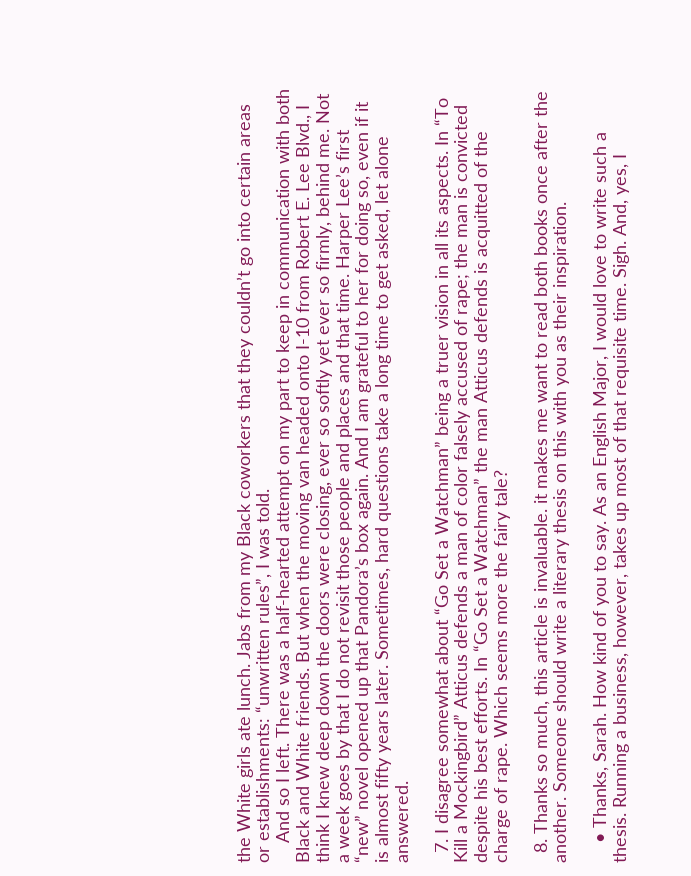the White girls ate lunch. Jabs from my Black coworkers that they couldn’t go into certain areas or establishments: “unwritten rules”, I was told.
    And so I left. There was a half-hearted attempt on my part to keep in communication with both Black and White friends. But when the moving van headed onto I-10 from Robert E. Lee Blvd., I think I knew deep down the doors were closing, ever so softly yet ever so firmly, behind me. Not a week goes by that I do not revisit those people and places and that time. Harper Lee’s first “new” novel opened up that Pandora’s box again. And I am grateful to her for doing so, even if it is almost fifty years later. Sometimes, hard questions take a long time to get asked, let alone answered.

  7. I disagree somewhat about “Go Set a Watchman” being a truer vision in all its aspects. In “To Kill a Mockingbird” Atticus defends a man of color falsely accused of rape; the man is convicted despite his best efforts. In “Go Set a Watchman” the man Atticus defends is acquitted of the charge of rape. Which seems more the fairy tale?

  8. Thanks so much, this article is invaluable. it makes me want to read both books once after the another. Someone should write a literary thesis on this with you as their inspiration.

    • Thanks, Sarah. How kind of you to say. As an English Major, I would love to write such a thesis. Running a business, however, takes up most of that requisite time. Sigh. And, yes, I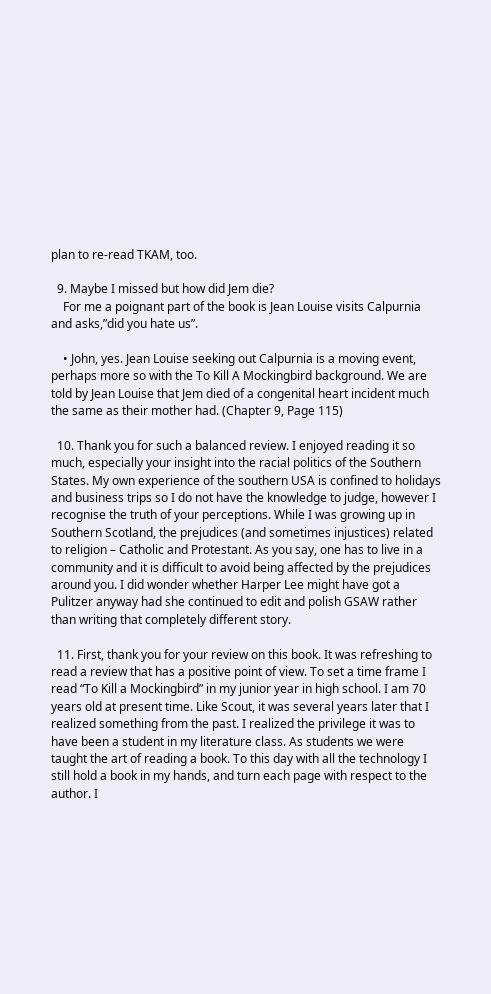plan to re-read TKAM, too.

  9. Maybe I missed but how did Jem die?
    For me a poignant part of the book is Jean Louise visits Calpurnia and asks,”did you hate us”.

    • John, yes. Jean Louise seeking out Calpurnia is a moving event, perhaps more so with the To Kill A Mockingbird background. We are told by Jean Louise that Jem died of a congenital heart incident much the same as their mother had. (Chapter 9, Page 115)

  10. Thank you for such a balanced review. I enjoyed reading it so much, especially your insight into the racial politics of the Southern States. My own experience of the southern USA is confined to holidays and business trips so I do not have the knowledge to judge, however I recognise the truth of your perceptions. While I was growing up in Southern Scotland, the prejudices (and sometimes injustices) related to religion – Catholic and Protestant. As you say, one has to live in a community and it is difficult to avoid being affected by the prejudices around you. I did wonder whether Harper Lee might have got a Pulitzer anyway had she continued to edit and polish GSAW rather than writing that completely different story.

  11. First, thank you for your review on this book. It was refreshing to read a review that has a positive point of view. To set a time frame I read “To Kill a Mockingbird” in my junior year in high school. I am 70 years old at present time. Like Scout, it was several years later that I realized something from the past. I realized the privilege it was to have been a student in my literature class. As students we were taught the art of reading a book. To this day with all the technology I still hold a book in my hands, and turn each page with respect to the author. I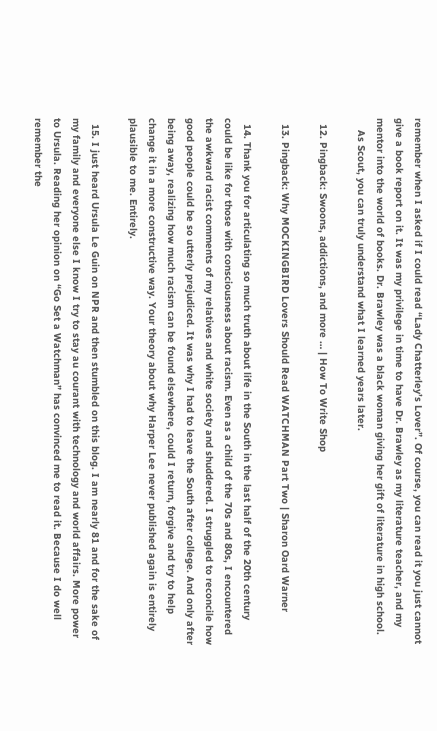remember when I asked if I could read “Lady Chatterley’s Lover”. Of course, you can read it you just cannot give a book report on it. It was my privilege in time to have Dr. Brawley as my literature teacher, and my mentor into the world of books. Dr. Brawley was a black woman giving her gift of literature in high school.
    As Scout, you can truly understand what I learned years later.

  12. Pingback: Swoons, addictions, and more … | How To Write Shop

  13. Pingback: Why MOCKINGBIRD Lovers Should Read WATCHMAN Part Two | Sharon Oard Warner

  14. Thank you for articulating so much truth about life in the South in the last half of the 20th century could be like for those with consciousness about racism. Even as a child of the 70s and 80s, I encountered the awkward racist comments of my relatives and white society and shuddered. I struggled to reconcile how good people could be so utterly prejudiced. It was why I had to leave the South after college. And only after being away, realizing how much racism can be found elsewhere, could I return, forgive and try to help change it in a more constructive way. Your theory about why Harper Lee never published again is entirely plausible to me. Entirely.

  15. I just heard Ursula Le Guin on NPR and then stumbled on this blog. I am nearly 81 and for the sake of my family and everyone else I know I try to stay au courant with technology and world affairs. More power to Ursula. Reading her opinion on “Go Set a Watchman” has convinced me to read it. Because I do well remember the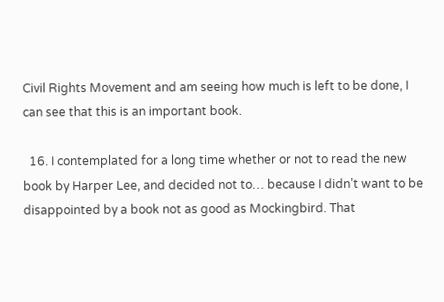Civil Rights Movement and am seeing how much is left to be done, I can see that this is an important book.

  16. I contemplated for a long time whether or not to read the new book by Harper Lee, and decided not to… because I didn’t want to be disappointed by a book not as good as Mockingbird. That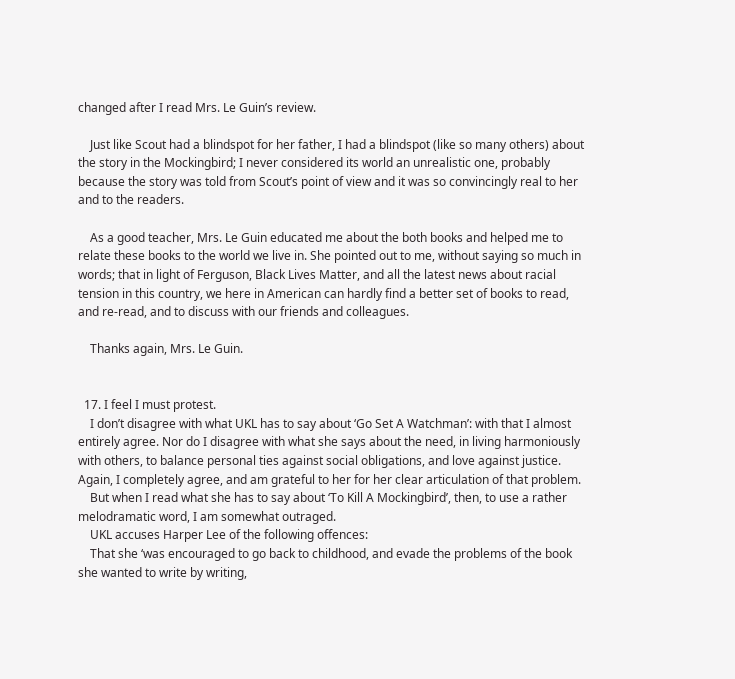changed after I read Mrs. Le Guin’s review.

    Just like Scout had a blindspot for her father, I had a blindspot (like so many others) about the story in the Mockingbird; I never considered its world an unrealistic one, probably because the story was told from Scout’s point of view and it was so convincingly real to her and to the readers.

    As a good teacher, Mrs. Le Guin educated me about the both books and helped me to relate these books to the world we live in. She pointed out to me, without saying so much in words; that in light of Ferguson, Black Lives Matter, and all the latest news about racial tension in this country, we here in American can hardly find a better set of books to read, and re-read, and to discuss with our friends and colleagues.

    Thanks again, Mrs. Le Guin.


  17. I feel I must protest.
    I don’t disagree with what UKL has to say about ‘Go Set A Watchman’: with that I almost entirely agree. Nor do I disagree with what she says about the need, in living harmoniously with others, to balance personal ties against social obligations, and love against justice. Again, I completely agree, and am grateful to her for her clear articulation of that problem.
    But when I read what she has to say about ‘To Kill A Mockingbird’, then, to use a rather melodramatic word, I am somewhat outraged.
    UKL accuses Harper Lee of the following offences:
    That she ‘was encouraged to go back to childhood, and evade the problems of the book she wanted to write by writing,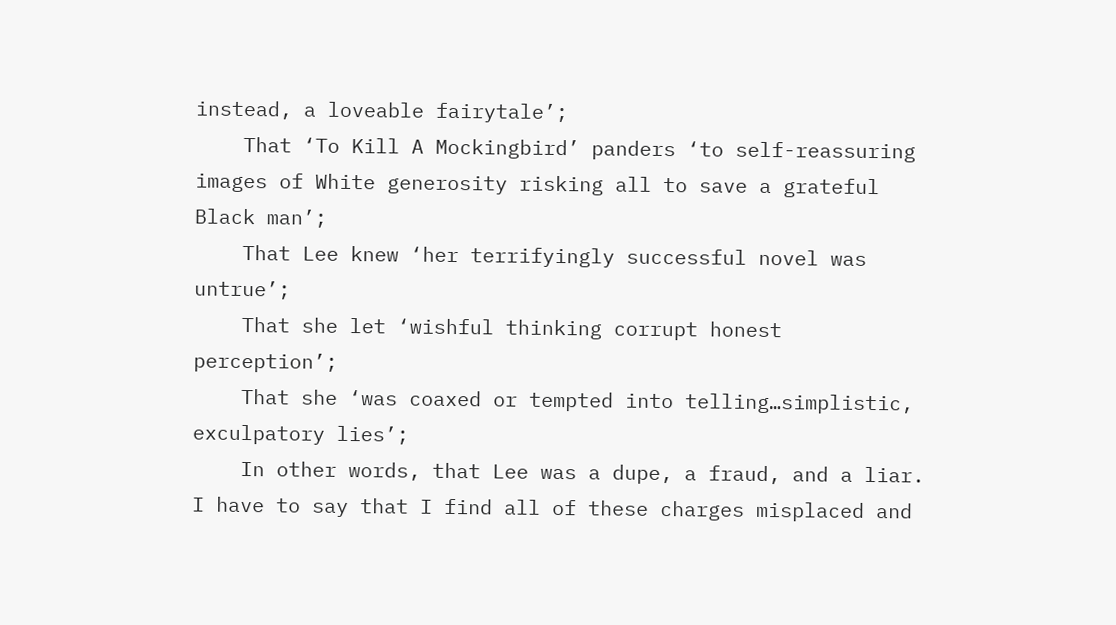instead, a loveable fairytale’;
    That ‘To Kill A Mockingbird’ panders ‘to self-reassuring images of White generosity risking all to save a grateful Black man’;
    That Lee knew ‘her terrifyingly successful novel was untrue’;
    That she let ‘wishful thinking corrupt honest perception’;
    That she ‘was coaxed or tempted into telling…simplistic, exculpatory lies’;
    In other words, that Lee was a dupe, a fraud, and a liar. I have to say that I find all of these charges misplaced and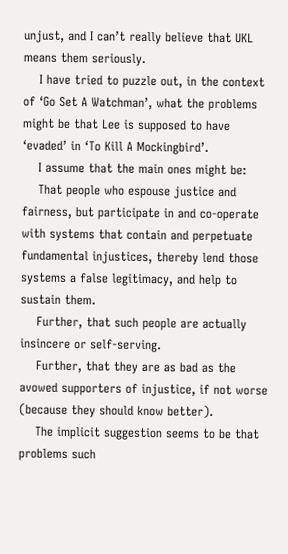unjust, and I can’t really believe that UKL means them seriously.
    I have tried to puzzle out, in the context of ‘Go Set A Watchman’, what the problems might be that Lee is supposed to have ‘evaded’ in ‘To Kill A Mockingbird’.
    I assume that the main ones might be:
    That people who espouse justice and fairness, but participate in and co-operate with systems that contain and perpetuate fundamental injustices, thereby lend those systems a false legitimacy, and help to sustain them.
    Further, that such people are actually insincere or self-serving.
    Further, that they are as bad as the avowed supporters of injustice, if not worse (because they should know better).
    The implicit suggestion seems to be that problems such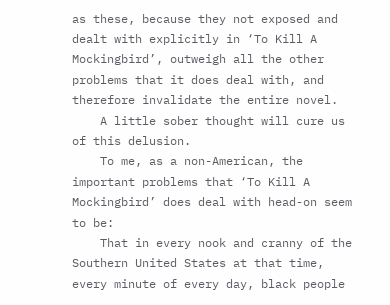as these, because they not exposed and dealt with explicitly in ‘To Kill A Mockingbird’, outweigh all the other problems that it does deal with, and therefore invalidate the entire novel.
    A little sober thought will cure us of this delusion.
    To me, as a non-American, the important problems that ‘To Kill A Mockingbird’ does deal with head-on seem to be:
    That in every nook and cranny of the Southern United States at that time, every minute of every day, black people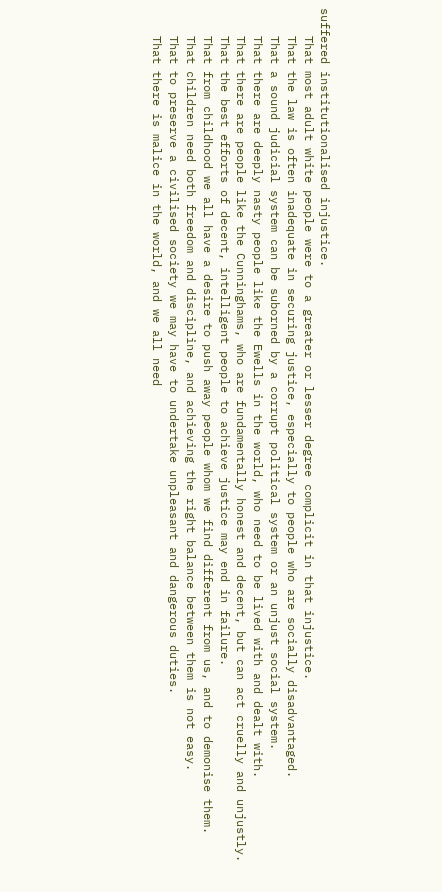suffered institutionalised injustice.
    That most adult white people were to a greater or lesser degree complicit in that injustice.
    That the law is often inadequate in securing justice, especially to people who are socially disadvantaged.
    That a sound judicial system can be suborned by a corrupt political system or an unjust social system.
    That there are deeply nasty people like the Ewells in the world, who need to be lived with and dealt with.
    That there are people like the Cunninghams, who are fundamentally honest and decent, but can act cruelly and unjustly.
    That the best efforts of decent, intelligent people to achieve justice may end in failure.
    That from childhood we all have a desire to push away people whom we find different from us, and to demonise them.
    That children need both freedom and discipline, and achieving the right balance between them is not easy.
    That to preserve a civilised society we may have to undertake unpleasant and dangerous duties.
    That there is malice in the world, and we all need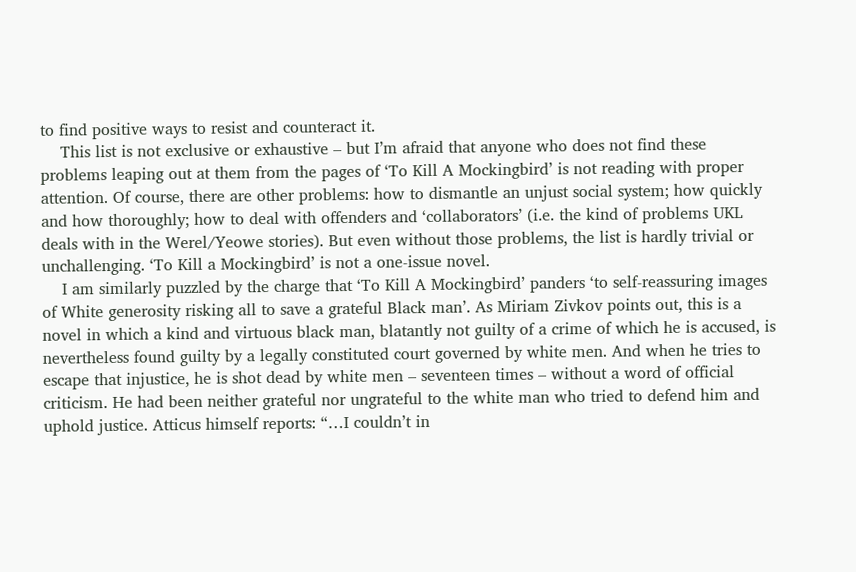to find positive ways to resist and counteract it.
    This list is not exclusive or exhaustive – but I’m afraid that anyone who does not find these problems leaping out at them from the pages of ‘To Kill A Mockingbird’ is not reading with proper attention. Of course, there are other problems: how to dismantle an unjust social system; how quickly and how thoroughly; how to deal with offenders and ‘collaborators’ (i.e. the kind of problems UKL deals with in the Werel/Yeowe stories). But even without those problems, the list is hardly trivial or unchallenging. ‘To Kill a Mockingbird’ is not a one-issue novel.
    I am similarly puzzled by the charge that ‘To Kill A Mockingbird’ panders ‘to self-reassuring images of White generosity risking all to save a grateful Black man’. As Miriam Zivkov points out, this is a novel in which a kind and virtuous black man, blatantly not guilty of a crime of which he is accused, is nevertheless found guilty by a legally constituted court governed by white men. And when he tries to escape that injustice, he is shot dead by white men – seventeen times – without a word of official criticism. He had been neither grateful nor ungrateful to the white man who tried to defend him and uphold justice. Atticus himself reports: “…I couldn’t in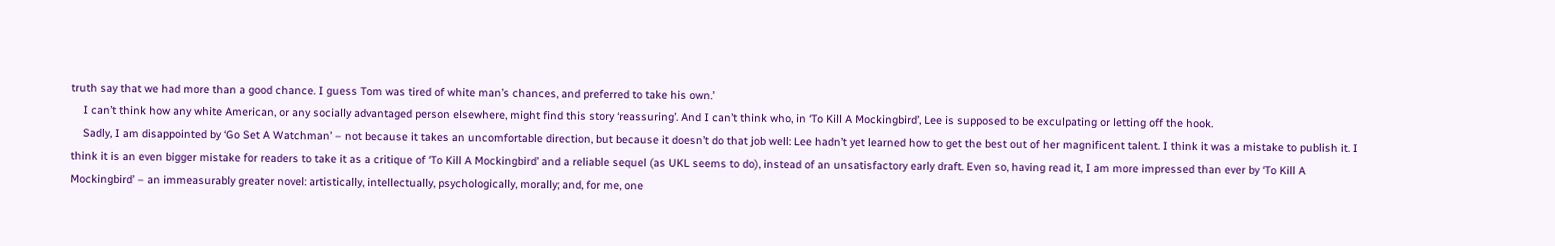truth say that we had more than a good chance. I guess Tom was tired of white man’s chances, and preferred to take his own.’
    I can’t think how any white American, or any socially advantaged person elsewhere, might find this story ‘reassuring’. And I can’t think who, in ‘To Kill A Mockingbird’, Lee is supposed to be exculpating or letting off the hook.
    Sadly, I am disappointed by ‘Go Set A Watchman’ – not because it takes an uncomfortable direction, but because it doesn’t do that job well: Lee hadn’t yet learned how to get the best out of her magnificent talent. I think it was a mistake to publish it. I think it is an even bigger mistake for readers to take it as a critique of ‘To Kill A Mockingbird’ and a reliable sequel (as UKL seems to do), instead of an unsatisfactory early draft. Even so, having read it, I am more impressed than ever by ‘To Kill A Mockingbird’ – an immeasurably greater novel: artistically, intellectually, psychologically, morally; and, for me, one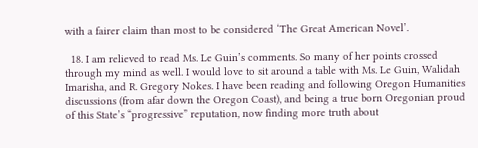with a fairer claim than most to be considered ‘The Great American Novel’.

  18. I am relieved to read Ms. Le Guin’s comments. So many of her points crossed through my mind as well. I would love to sit around a table with Ms. Le Guin, Walidah Imarisha, and R. Gregory Nokes. I have been reading and following Oregon Humanities discussions (from afar down the Oregon Coast), and being a true born Oregonian proud of this State’s “progressive” reputation, now finding more truth about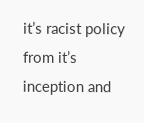it’s racist policy from it’s inception and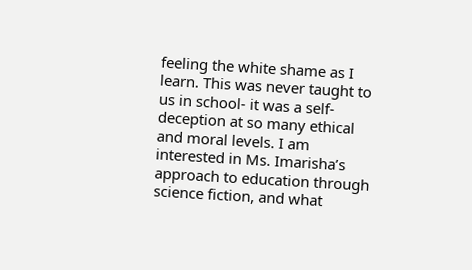feeling the white shame as I learn. This was never taught to us in school- it was a self-deception at so many ethical and moral levels. I am interested in Ms. Imarisha’s approach to education through science fiction, and what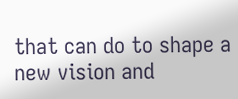that can do to shape a new vision and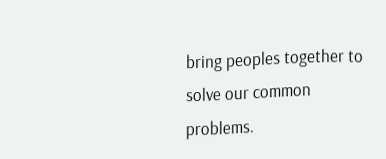bring peoples together to solve our common problems.